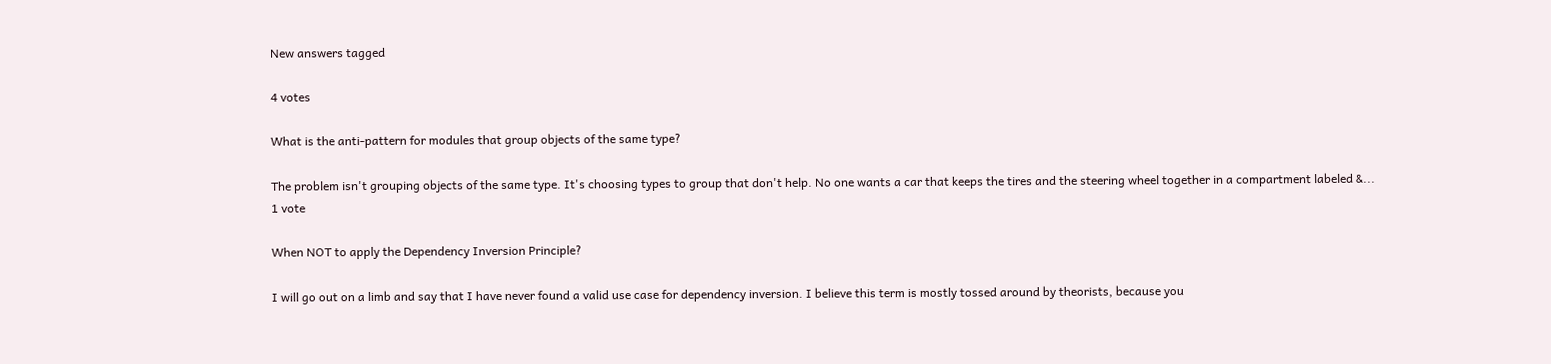New answers tagged

4 votes

What is the anti-pattern for modules that group objects of the same type?

The problem isn't grouping objects of the same type. It's choosing types to group that don't help. No one wants a car that keeps the tires and the steering wheel together in a compartment labeled &...
1 vote

When NOT to apply the Dependency Inversion Principle?

I will go out on a limb and say that I have never found a valid use case for dependency inversion. I believe this term is mostly tossed around by theorists, because you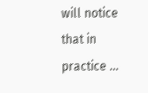will notice that in practice ...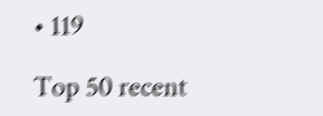• 119

Top 50 recent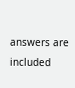answers are included